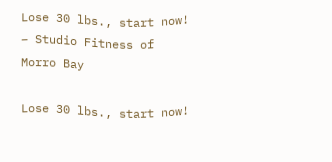Lose 30 lbs., start now! – Studio Fitness of Morro Bay

Lose 30 lbs., start now!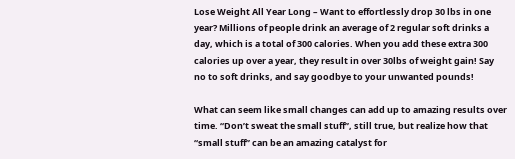Lose Weight All Year Long – Want to effortlessly drop 30 lbs in one
year? Millions of people drink an average of 2 regular soft drinks a
day, which is a total of 300 calories. When you add these extra 300
calories up over a year, they result in over 30lbs of weight gain! Say
no to soft drinks, and say goodbye to your unwanted pounds!

What can seem like small changes can add up to amazing results over
time. “Don’t sweat the small stuff”, still true, but realize how that
“small stuff” can be an amazing catalyst for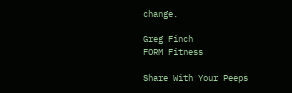change.

Greg Finch
FORM Fitness

Share With Your Peeps